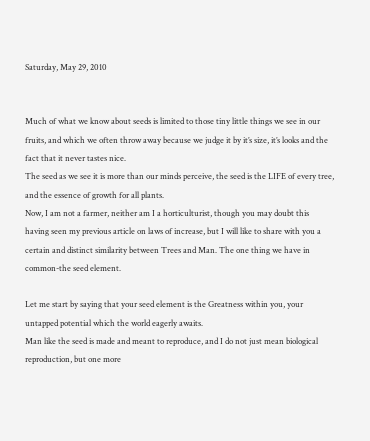Saturday, May 29, 2010


Much of what we know about seeds is limited to those tiny little things we see in our fruits, and which we often throw away because we judge it by it’s size, it’s looks and the fact that it never tastes nice.
The seed as we see it is more than our minds perceive, the seed is the LIFE of every tree, and the essence of growth for all plants.
Now, I am not a farmer, neither am I a horticulturist, though you may doubt this having seen my previous article on laws of increase, but I will like to share with you a certain and distinct similarity between Trees and Man. The one thing we have in common-the seed element.

Let me start by saying that your seed element is the Greatness within you, your untapped potential which the world eagerly awaits.
Man like the seed is made and meant to reproduce, and I do not just mean biological reproduction, but one more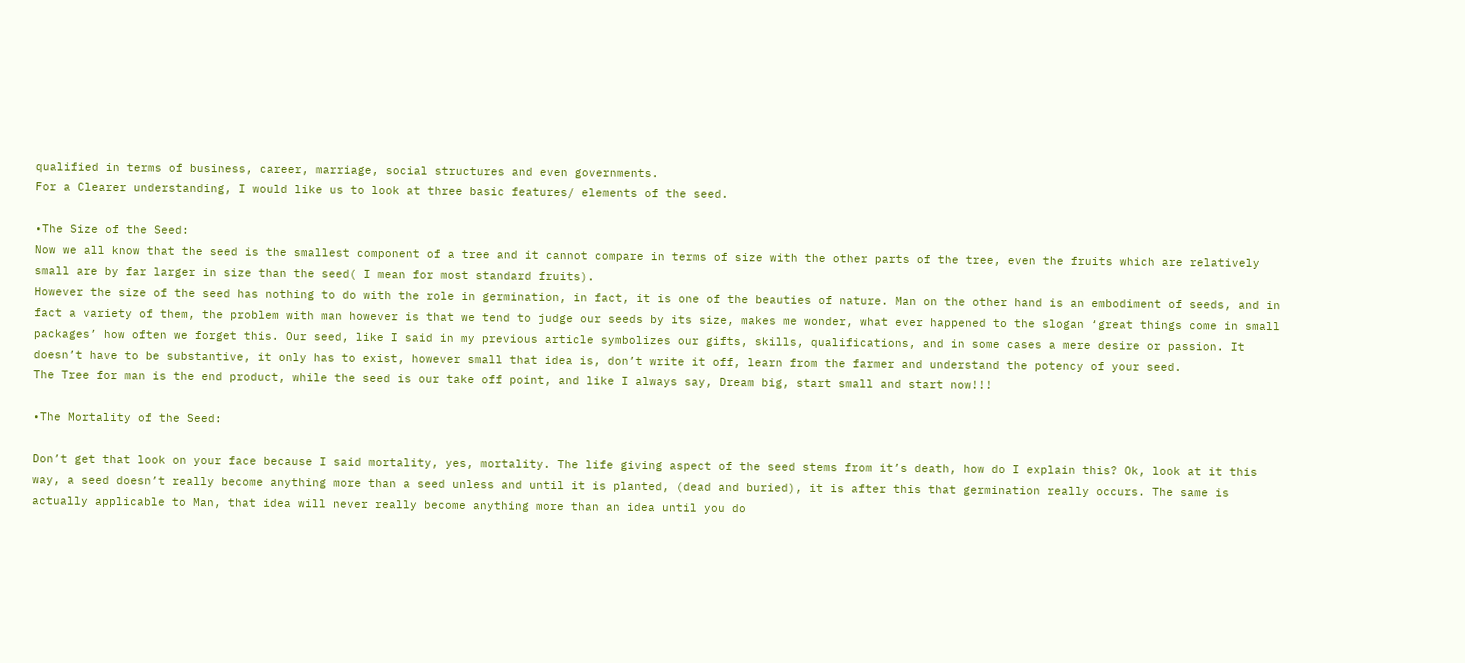qualified in terms of business, career, marriage, social structures and even governments.
For a Clearer understanding, I would like us to look at three basic features/ elements of the seed.

•The Size of the Seed:
Now we all know that the seed is the smallest component of a tree and it cannot compare in terms of size with the other parts of the tree, even the fruits which are relatively small are by far larger in size than the seed( I mean for most standard fruits).
However the size of the seed has nothing to do with the role in germination, in fact, it is one of the beauties of nature. Man on the other hand is an embodiment of seeds, and in fact a variety of them, the problem with man however is that we tend to judge our seeds by its size, makes me wonder, what ever happened to the slogan ‘great things come in small packages’ how often we forget this. Our seed, like I said in my previous article symbolizes our gifts, skills, qualifications, and in some cases a mere desire or passion. It doesn’t have to be substantive, it only has to exist, however small that idea is, don’t write it off, learn from the farmer and understand the potency of your seed.
The Tree for man is the end product, while the seed is our take off point, and like I always say, Dream big, start small and start now!!!

•The Mortality of the Seed:

Don’t get that look on your face because I said mortality, yes, mortality. The life giving aspect of the seed stems from it’s death, how do I explain this? Ok, look at it this way, a seed doesn’t really become anything more than a seed unless and until it is planted, (dead and buried), it is after this that germination really occurs. The same is actually applicable to Man, that idea will never really become anything more than an idea until you do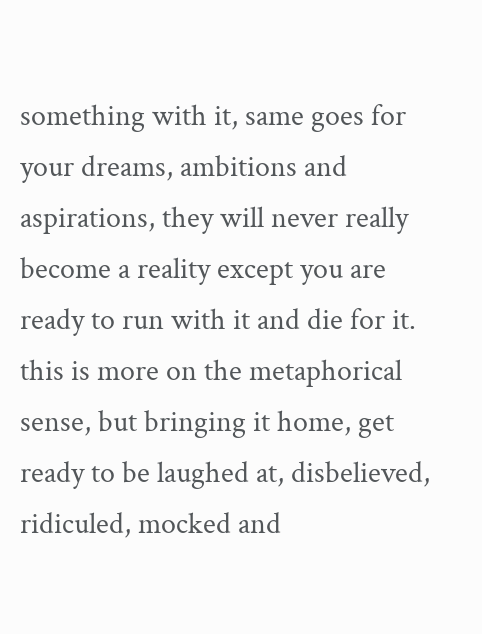something with it, same goes for your dreams, ambitions and aspirations, they will never really become a reality except you are ready to run with it and die for it. this is more on the metaphorical sense, but bringing it home, get ready to be laughed at, disbelieved, ridiculed, mocked and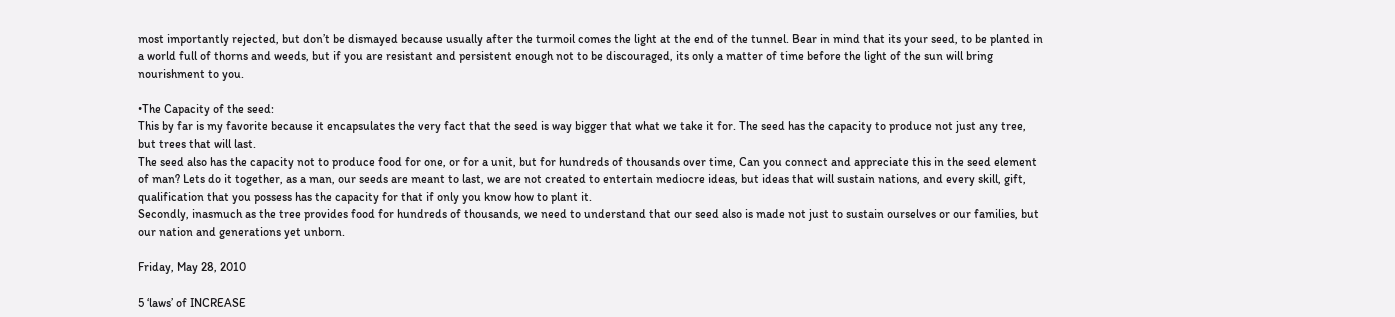most importantly rejected, but don’t be dismayed because usually after the turmoil comes the light at the end of the tunnel. Bear in mind that its your seed, to be planted in a world full of thorns and weeds, but if you are resistant and persistent enough not to be discouraged, its only a matter of time before the light of the sun will bring nourishment to you.

•The Capacity of the seed:
This by far is my favorite because it encapsulates the very fact that the seed is way bigger that what we take it for. The seed has the capacity to produce not just any tree, but trees that will last.
The seed also has the capacity not to produce food for one, or for a unit, but for hundreds of thousands over time, Can you connect and appreciate this in the seed element of man? Lets do it together, as a man, our seeds are meant to last, we are not created to entertain mediocre ideas, but ideas that will sustain nations, and every skill, gift, qualification that you possess has the capacity for that if only you know how to plant it.
Secondly, inasmuch as the tree provides food for hundreds of thousands, we need to understand that our seed also is made not just to sustain ourselves or our families, but our nation and generations yet unborn.

Friday, May 28, 2010

5 ‘laws’ of INCREASE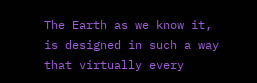The Earth as we know it, is designed in such a way that virtually every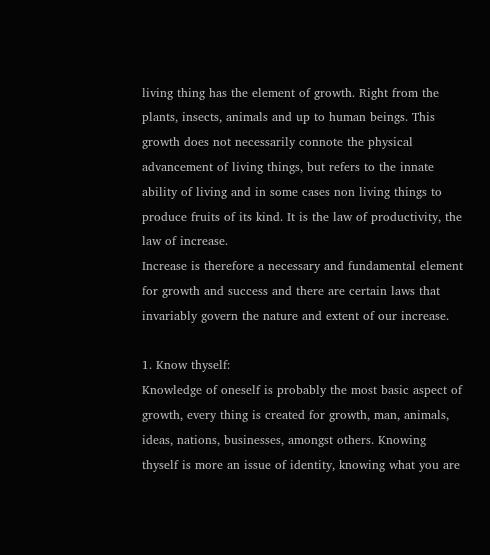living thing has the element of growth. Right from the plants, insects, animals and up to human beings. This growth does not necessarily connote the physical advancement of living things, but refers to the innate ability of living and in some cases non living things to produce fruits of its kind. It is the law of productivity, the law of increase.
Increase is therefore a necessary and fundamental element for growth and success and there are certain laws that invariably govern the nature and extent of our increase.

1. Know thyself:
Knowledge of oneself is probably the most basic aspect of growth, every thing is created for growth, man, animals, ideas, nations, businesses, amongst others. Knowing thyself is more an issue of identity, knowing what you are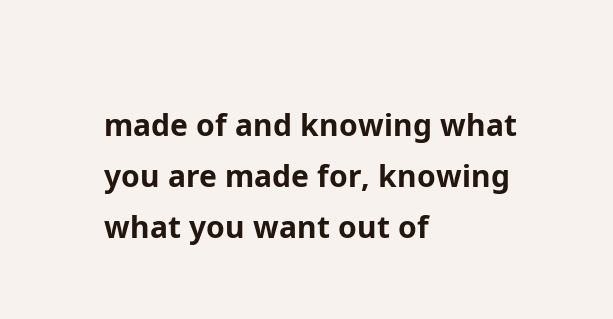made of and knowing what you are made for, knowing what you want out of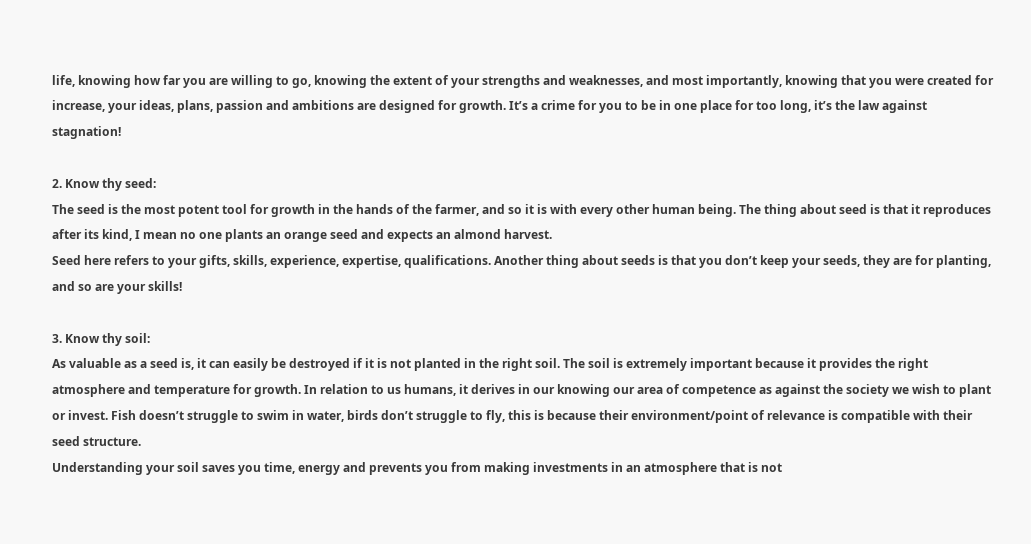life, knowing how far you are willing to go, knowing the extent of your strengths and weaknesses, and most importantly, knowing that you were created for increase, your ideas, plans, passion and ambitions are designed for growth. It’s a crime for you to be in one place for too long, it’s the law against stagnation!

2. Know thy seed:
The seed is the most potent tool for growth in the hands of the farmer, and so it is with every other human being. The thing about seed is that it reproduces after its kind, I mean no one plants an orange seed and expects an almond harvest.
Seed here refers to your gifts, skills, experience, expertise, qualifications. Another thing about seeds is that you don’t keep your seeds, they are for planting, and so are your skills!

3. Know thy soil:
As valuable as a seed is, it can easily be destroyed if it is not planted in the right soil. The soil is extremely important because it provides the right atmosphere and temperature for growth. In relation to us humans, it derives in our knowing our area of competence as against the society we wish to plant or invest. Fish doesn’t struggle to swim in water, birds don’t struggle to fly, this is because their environment/point of relevance is compatible with their seed structure.
Understanding your soil saves you time, energy and prevents you from making investments in an atmosphere that is not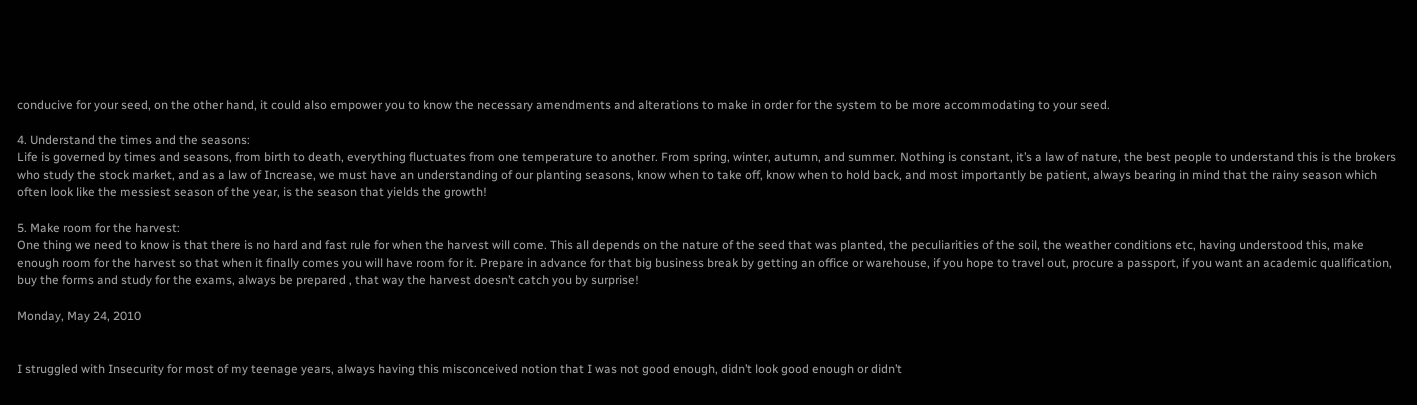conducive for your seed, on the other hand, it could also empower you to know the necessary amendments and alterations to make in order for the system to be more accommodating to your seed.

4. Understand the times and the seasons:
Life is governed by times and seasons, from birth to death, everything fluctuates from one temperature to another. From spring, winter, autumn, and summer. Nothing is constant, it’s a law of nature, the best people to understand this is the brokers who study the stock market, and as a law of Increase, we must have an understanding of our planting seasons, know when to take off, know when to hold back, and most importantly be patient, always bearing in mind that the rainy season which often look like the messiest season of the year, is the season that yields the growth!

5. Make room for the harvest:
One thing we need to know is that there is no hard and fast rule for when the harvest will come. This all depends on the nature of the seed that was planted, the peculiarities of the soil, the weather conditions etc, having understood this, make enough room for the harvest so that when it finally comes you will have room for it. Prepare in advance for that big business break by getting an office or warehouse, if you hope to travel out, procure a passport, if you want an academic qualification, buy the forms and study for the exams, always be prepared , that way the harvest doesn’t catch you by surprise!

Monday, May 24, 2010


I struggled with Insecurity for most of my teenage years, always having this misconceived notion that I was not good enough, didn’t look good enough or didn’t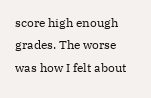score high enough grades. The worse was how I felt about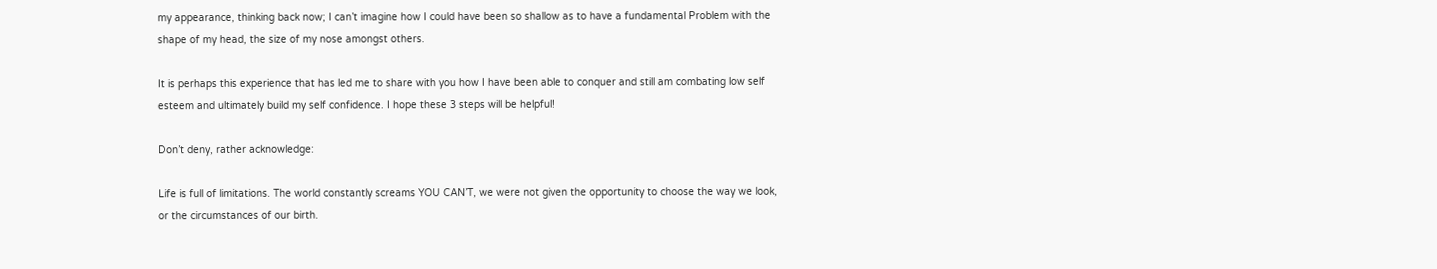my appearance, thinking back now; I can’t imagine how I could have been so shallow as to have a fundamental Problem with the shape of my head, the size of my nose amongst others.

It is perhaps this experience that has led me to share with you how I have been able to conquer and still am combating low self esteem and ultimately build my self confidence. I hope these 3 steps will be helpful!

Don’t deny, rather acknowledge:

Life is full of limitations. The world constantly screams YOU CAN’T, we were not given the opportunity to choose the way we look, or the circumstances of our birth.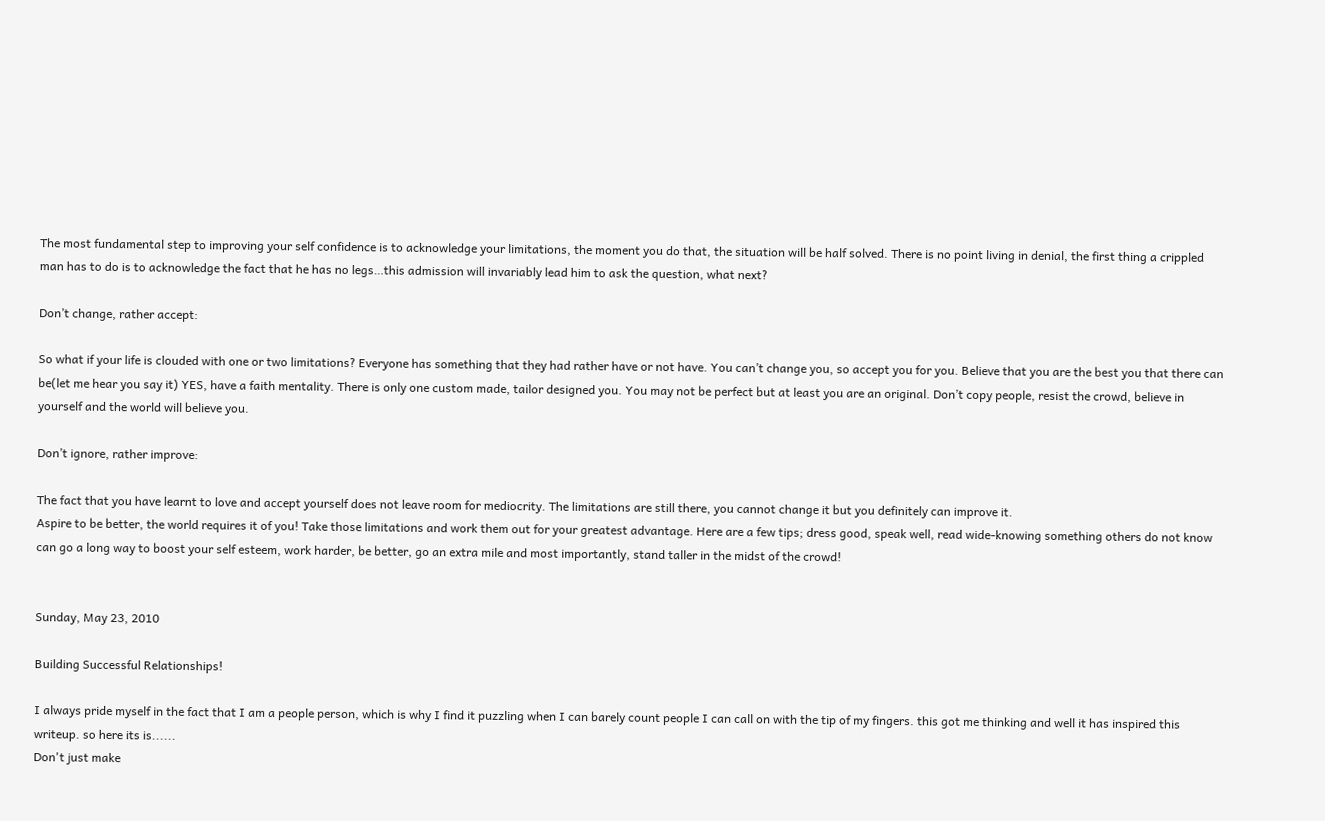The most fundamental step to improving your self confidence is to acknowledge your limitations, the moment you do that, the situation will be half solved. There is no point living in denial, the first thing a crippled man has to do is to acknowledge the fact that he has no legs…this admission will invariably lead him to ask the question, what next?

Don’t change, rather accept:

So what if your life is clouded with one or two limitations? Everyone has something that they had rather have or not have. You can’t change you, so accept you for you. Believe that you are the best you that there can be(let me hear you say it) YES, have a faith mentality. There is only one custom made, tailor designed you. You may not be perfect but at least you are an original. Don’t copy people, resist the crowd, believe in yourself and the world will believe you.

Don’t ignore, rather improve:

The fact that you have learnt to love and accept yourself does not leave room for mediocrity. The limitations are still there, you cannot change it but you definitely can improve it.
Aspire to be better, the world requires it of you! Take those limitations and work them out for your greatest advantage. Here are a few tips; dress good, speak well, read wide-knowing something others do not know can go a long way to boost your self esteem, work harder, be better, go an extra mile and most importantly, stand taller in the midst of the crowd!


Sunday, May 23, 2010

Building Successful Relationships!

I always pride myself in the fact that I am a people person, which is why I find it puzzling when I can barely count people I can call on with the tip of my fingers. this got me thinking and well it has inspired this writeup. so here its is......
Don't just make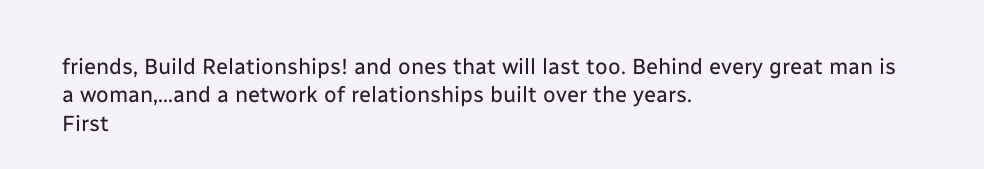friends, Build Relationships! and ones that will last too. Behind every great man is a woman,...and a network of relationships built over the years.
First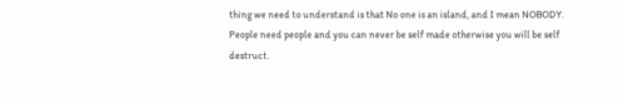thing we need to understand is that No one is an island, and I mean NOBODY. People need people and you can never be self made otherwise you will be self destruct.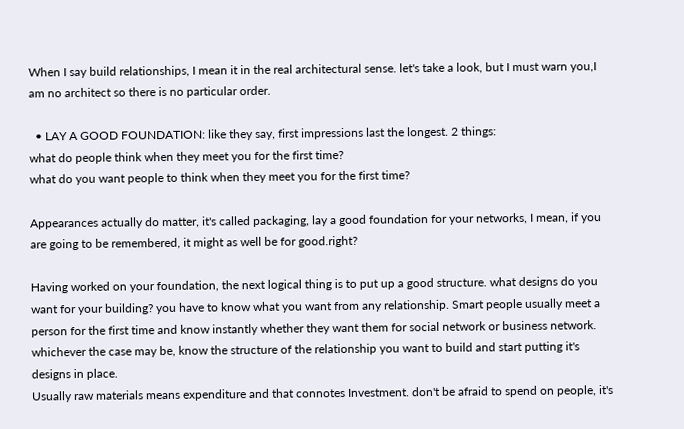When I say build relationships, I mean it in the real architectural sense. let's take a look, but I must warn you,I am no architect so there is no particular order.

  • LAY A GOOD FOUNDATION: like they say, first impressions last the longest. 2 things:
what do people think when they meet you for the first time?
what do you want people to think when they meet you for the first time?

Appearances actually do matter, it's called packaging, lay a good foundation for your networks, I mean, if you are going to be remembered, it might as well be for good.right?

Having worked on your foundation, the next logical thing is to put up a good structure. what designs do you want for your building? you have to know what you want from any relationship. Smart people usually meet a person for the first time and know instantly whether they want them for social network or business network. whichever the case may be, know the structure of the relationship you want to build and start putting it's designs in place.
Usually raw materials means expenditure and that connotes Investment. don't be afraid to spend on people, it's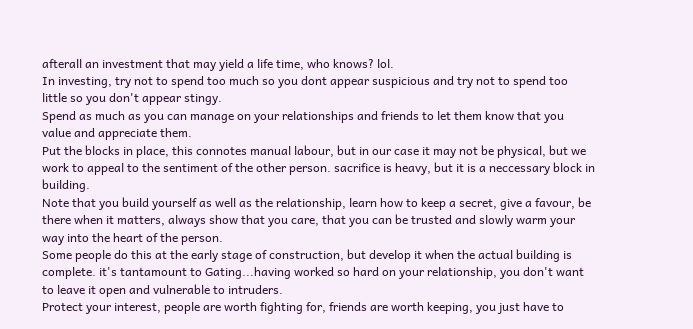afterall an investment that may yield a life time, who knows? lol.
In investing, try not to spend too much so you dont appear suspicious and try not to spend too little so you don't appear stingy.
Spend as much as you can manage on your relationships and friends to let them know that you value and appreciate them.
Put the blocks in place, this connotes manual labour, but in our case it may not be physical, but we work to appeal to the sentiment of the other person. sacrifice is heavy, but it is a neccessary block in building.
Note that you build yourself as well as the relationship, learn how to keep a secret, give a favour, be there when it matters, always show that you care, that you can be trusted and slowly warm your way into the heart of the person.
Some people do this at the early stage of construction, but develop it when the actual building is complete. it's tantamount to Gating...having worked so hard on your relationship, you don't want to leave it open and vulnerable to intruders.
Protect your interest, people are worth fighting for, friends are worth keeping, you just have to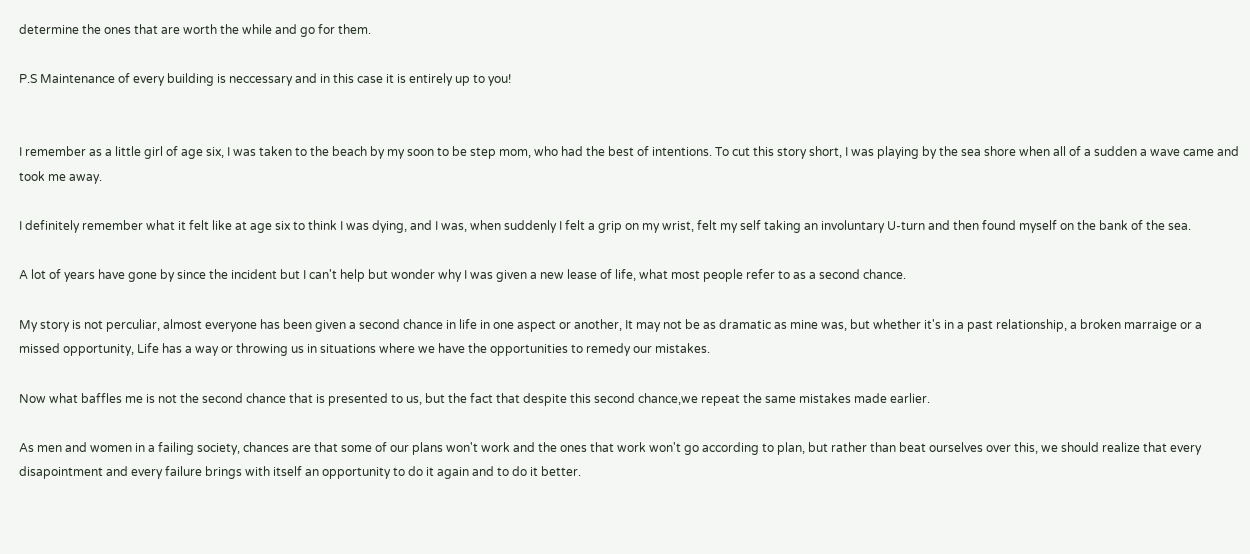determine the ones that are worth the while and go for them.

P.S Maintenance of every building is neccessary and in this case it is entirely up to you!


I remember as a little girl of age six, I was taken to the beach by my soon to be step mom, who had the best of intentions. To cut this story short, I was playing by the sea shore when all of a sudden a wave came and took me away.

I definitely remember what it felt like at age six to think I was dying, and I was, when suddenly I felt a grip on my wrist, felt my self taking an involuntary U-turn and then found myself on the bank of the sea.

A lot of years have gone by since the incident but I can't help but wonder why I was given a new lease of life, what most people refer to as a second chance.

My story is not perculiar, almost everyone has been given a second chance in life in one aspect or another, It may not be as dramatic as mine was, but whether it's in a past relationship, a broken marraige or a missed opportunity, Life has a way or throwing us in situations where we have the opportunities to remedy our mistakes.

Now what baffles me is not the second chance that is presented to us, but the fact that despite this second chance,we repeat the same mistakes made earlier.

As men and women in a failing society, chances are that some of our plans won't work and the ones that work won't go according to plan, but rather than beat ourselves over this, we should realize that every disapointment and every failure brings with itself an opportunity to do it again and to do it better.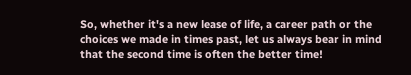So, whether it's a new lease of life, a career path or the choices we made in times past, let us always bear in mind that the second time is often the better time!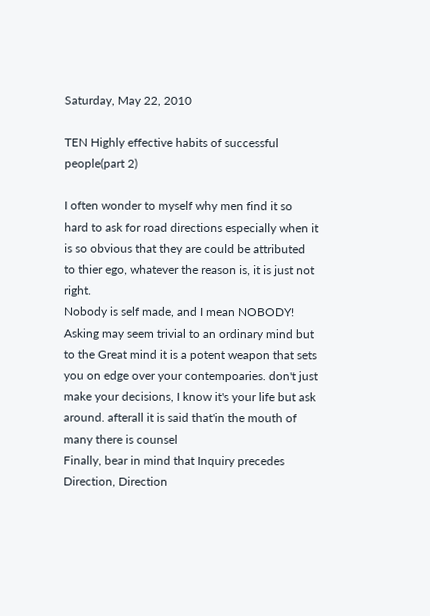Saturday, May 22, 2010

TEN Highly effective habits of successful people(part 2)

I often wonder to myself why men find it so hard to ask for road directions especially when it is so obvious that they are could be attributed to thier ego, whatever the reason is, it is just not right.
Nobody is self made, and I mean NOBODY! Asking may seem trivial to an ordinary mind but to the Great mind it is a potent weapon that sets you on edge over your contempoaries. don't just make your decisions, I know it's your life but ask around. afterall it is said that'in the mouth of many there is counsel
Finally, bear in mind that Inquiry precedes Direction, Direction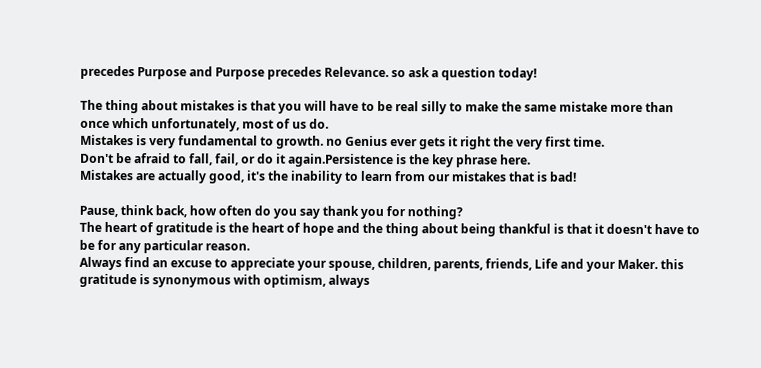precedes Purpose and Purpose precedes Relevance. so ask a question today!

The thing about mistakes is that you will have to be real silly to make the same mistake more than once which unfortunately, most of us do.
Mistakes is very fundamental to growth. no Genius ever gets it right the very first time.
Don't be afraid to fall, fail, or do it again.Persistence is the key phrase here.
Mistakes are actually good, it's the inability to learn from our mistakes that is bad!

Pause, think back, how often do you say thank you for nothing?
The heart of gratitude is the heart of hope and the thing about being thankful is that it doesn't have to be for any particular reason.
Always find an excuse to appreciate your spouse, children, parents, friends, Life and your Maker. this gratitude is synonymous with optimism, always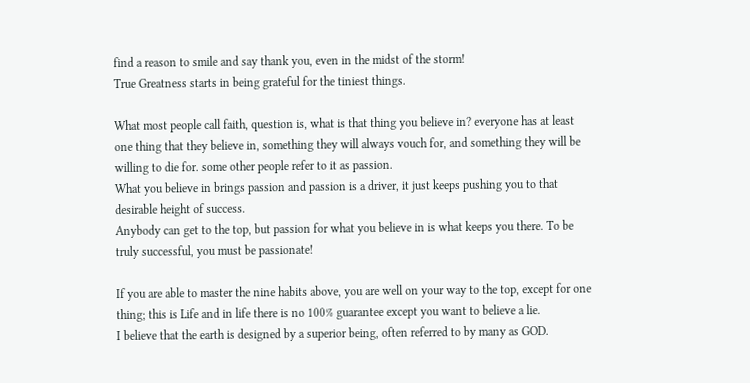find a reason to smile and say thank you, even in the midst of the storm!
True Greatness starts in being grateful for the tiniest things.

What most people call faith, question is, what is that thing you believe in? everyone has at least one thing that they believe in, something they will always vouch for, and something they will be willing to die for. some other people refer to it as passion.
What you believe in brings passion and passion is a driver, it just keeps pushing you to that desirable height of success.
Anybody can get to the top, but passion for what you believe in is what keeps you there. To be truly successful, you must be passionate!

If you are able to master the nine habits above, you are well on your way to the top, except for one thing; this is Life and in life there is no 100% guarantee except you want to believe a lie.
I believe that the earth is designed by a superior being, often referred to by many as GOD.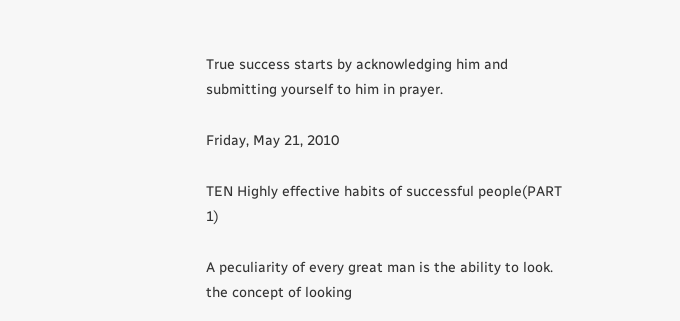True success starts by acknowledging him and submitting yourself to him in prayer.

Friday, May 21, 2010

TEN Highly effective habits of successful people(PART 1)

A peculiarity of every great man is the ability to look. the concept of looking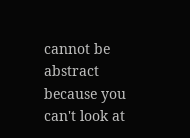cannot be abstract because you can't look at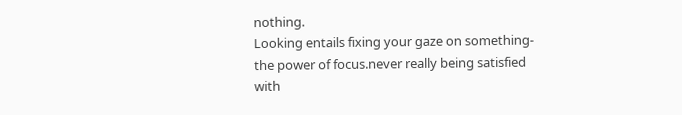nothing.
Looking entails fixing your gaze on something-the power of focus.never really being satisfied with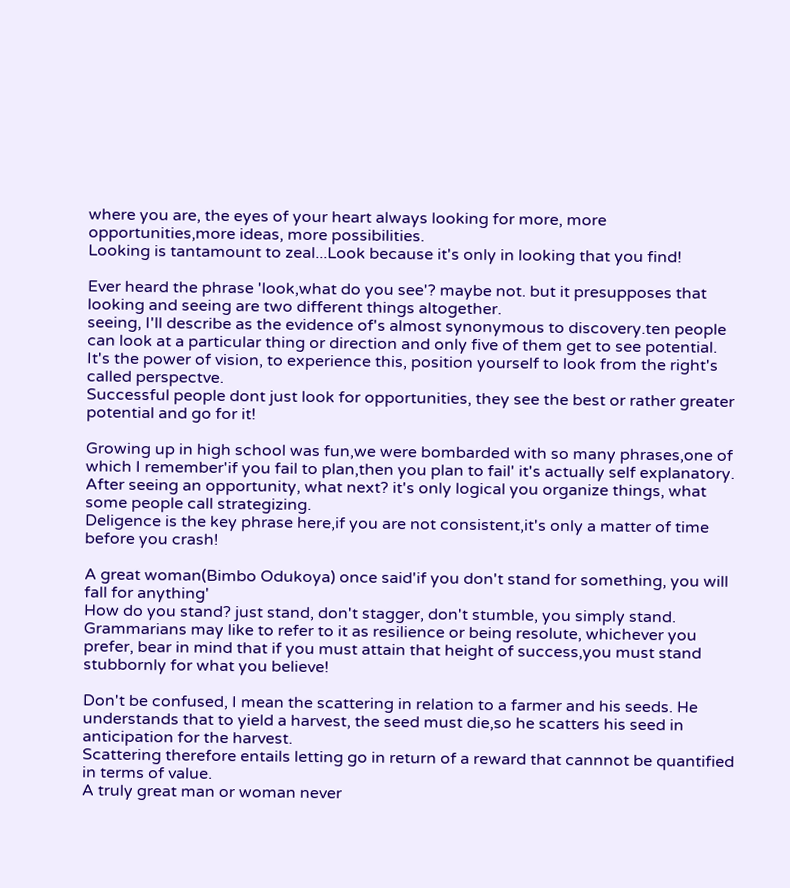where you are, the eyes of your heart always looking for more, more opportunities,more ideas, more possibilities.
Looking is tantamount to zeal...Look because it's only in looking that you find!

Ever heard the phrase 'look,what do you see'? maybe not. but it presupposes that looking and seeing are two different things altogether.
seeing, I'll describe as the evidence of's almost synonymous to discovery.ten people can look at a particular thing or direction and only five of them get to see potential.
It's the power of vision, to experience this, position yourself to look from the right's called perspectve.
Successful people dont just look for opportunities, they see the best or rather greater potential and go for it!

Growing up in high school was fun,we were bombarded with so many phrases,one of which I remember'if you fail to plan,then you plan to fail' it's actually self explanatory.
After seeing an opportunity, what next? it's only logical you organize things, what some people call strategizing.
Deligence is the key phrase here,if you are not consistent,it's only a matter of time before you crash!

A great woman(Bimbo Odukoya) once said'if you don't stand for something, you will fall for anything'
How do you stand? just stand, don't stagger, don't stumble, you simply stand.
Grammarians may like to refer to it as resilience or being resolute, whichever you prefer, bear in mind that if you must attain that height of success,you must stand stubbornly for what you believe!

Don't be confused, I mean the scattering in relation to a farmer and his seeds. He understands that to yield a harvest, the seed must die,so he scatters his seed in anticipation for the harvest.
Scattering therefore entails letting go in return of a reward that cannnot be quantified in terms of value.
A truly great man or woman never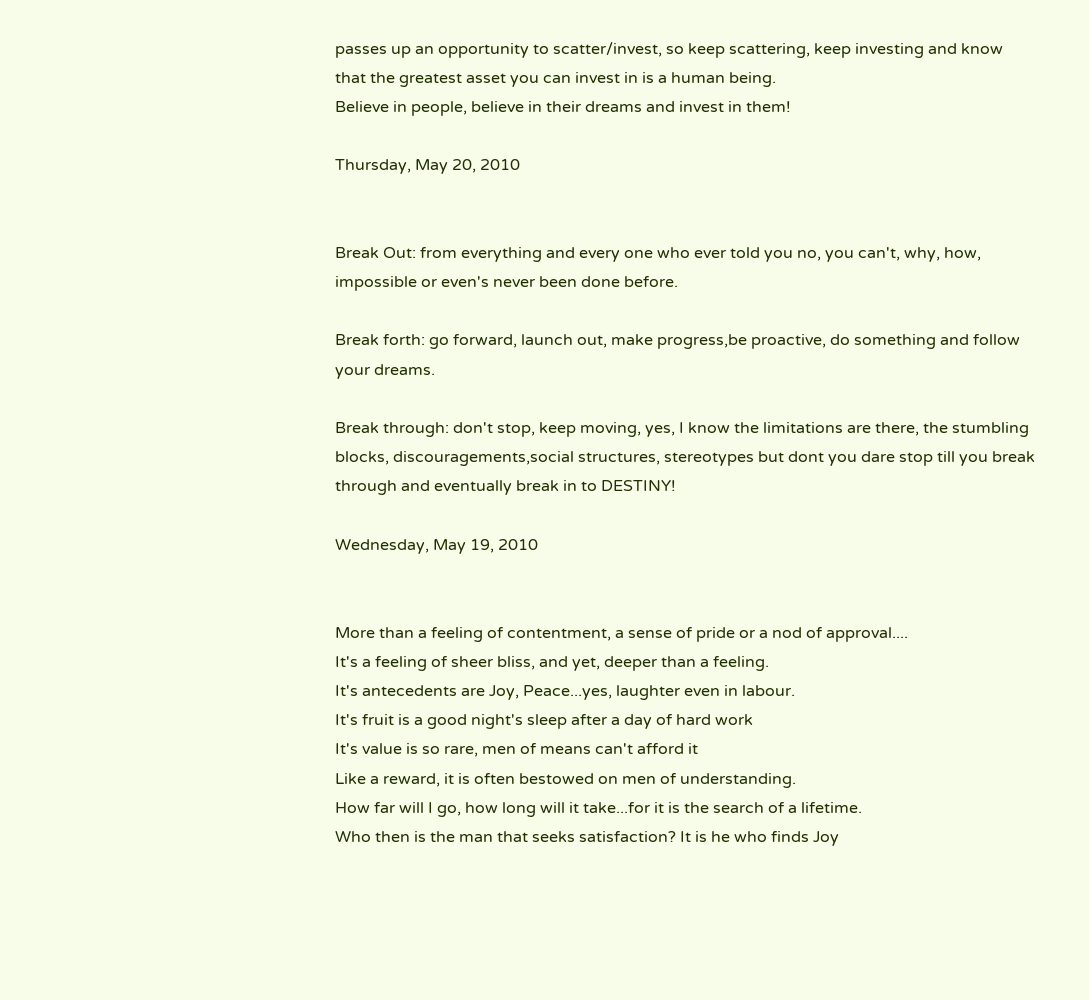passes up an opportunity to scatter/invest, so keep scattering, keep investing and know that the greatest asset you can invest in is a human being.
Believe in people, believe in their dreams and invest in them!

Thursday, May 20, 2010


Break Out: from everything and every one who ever told you no, you can't, why, how, impossible or even's never been done before.

Break forth: go forward, launch out, make progress,be proactive, do something and follow your dreams.

Break through: don't stop, keep moving, yes, I know the limitations are there, the stumbling blocks, discouragements,social structures, stereotypes but dont you dare stop till you break through and eventually break in to DESTINY!

Wednesday, May 19, 2010


More than a feeling of contentment, a sense of pride or a nod of approval....
It's a feeling of sheer bliss, and yet, deeper than a feeling.
It's antecedents are Joy, Peace...yes, laughter even in labour.
It's fruit is a good night's sleep after a day of hard work
It's value is so rare, men of means can't afford it
Like a reward, it is often bestowed on men of understanding.
How far will I go, how long will it take...for it is the search of a lifetime.
Who then is the man that seeks satisfaction? It is he who finds Joy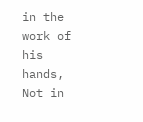in the work of his hands,
Not in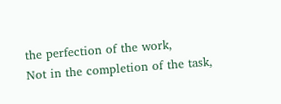the perfection of the work,
Not in the completion of the task,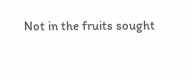Not in the fruits sought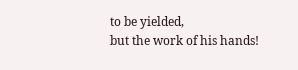to be yielded,
but the work of his hands!